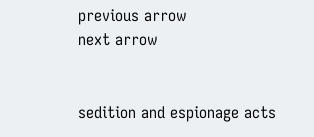previous arrow
next arrow


sedition and espionage acts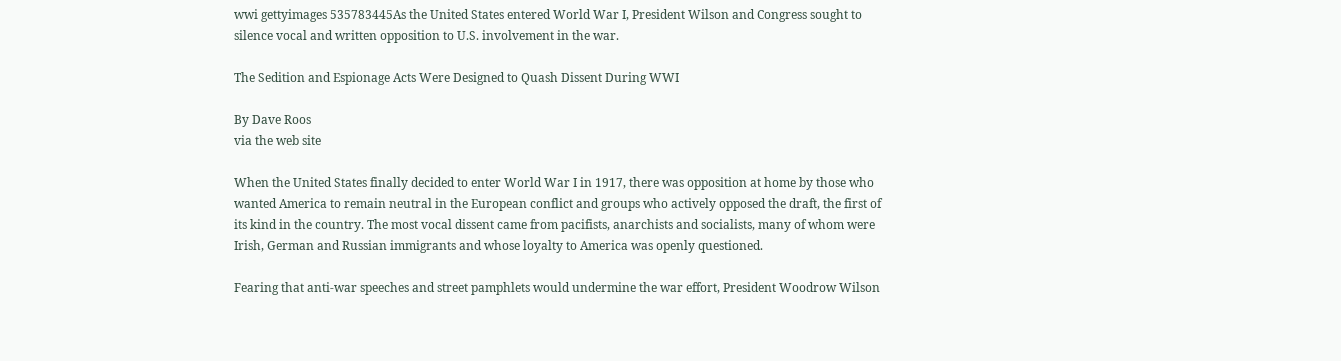wwi gettyimages 535783445As the United States entered World War I, President Wilson and Congress sought to silence vocal and written opposition to U.S. involvement in the war.

The Sedition and Espionage Acts Were Designed to Quash Dissent During WWI

By Dave Roos
via the web site

When the United States finally decided to enter World War I in 1917, there was opposition at home by those who wanted America to remain neutral in the European conflict and groups who actively opposed the draft, the first of its kind in the country. The most vocal dissent came from pacifists, anarchists and socialists, many of whom were Irish, German and Russian immigrants and whose loyalty to America was openly questioned.

Fearing that anti-war speeches and street pamphlets would undermine the war effort, President Woodrow Wilson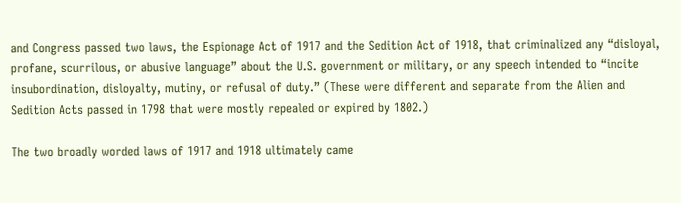and Congress passed two laws, the Espionage Act of 1917 and the Sedition Act of 1918, that criminalized any “disloyal, profane, scurrilous, or abusive language” about the U.S. government or military, or any speech intended to “incite insubordination, disloyalty, mutiny, or refusal of duty.” (These were different and separate from the Alien and Sedition Acts passed in 1798 that were mostly repealed or expired by 1802.)

The two broadly worded laws of 1917 and 1918 ultimately came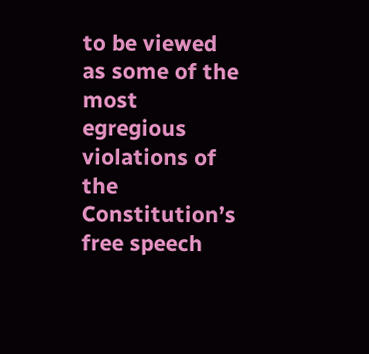to be viewed as some of the most egregious violations of the Constitution’s free speech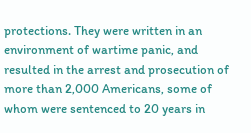protections. They were written in an environment of wartime panic, and resulted in the arrest and prosecution of more than 2,000 Americans, some of whom were sentenced to 20 years in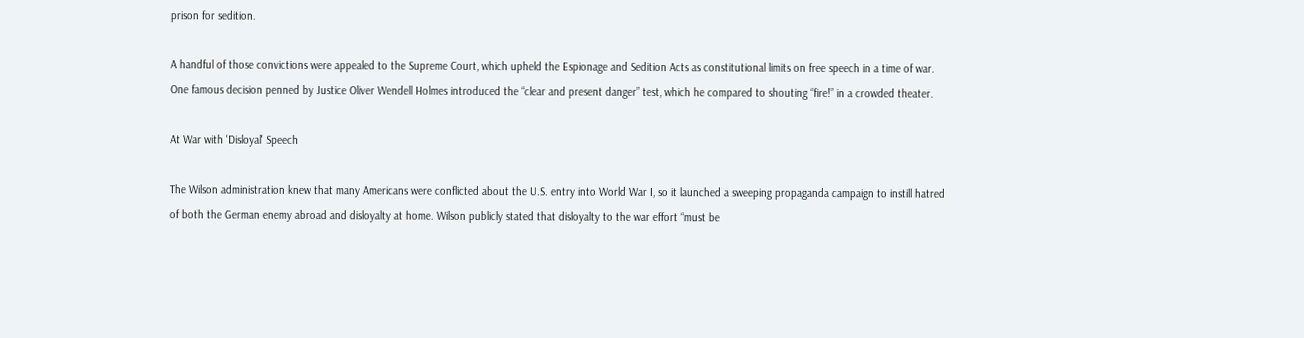prison for sedition.

A handful of those convictions were appealed to the Supreme Court, which upheld the Espionage and Sedition Acts as constitutional limits on free speech in a time of war. One famous decision penned by Justice Oliver Wendell Holmes introduced the “clear and present danger” test, which he compared to shouting “fire!” in a crowded theater.

At War with 'Disloyal' Speech

The Wilson administration knew that many Americans were conflicted about the U.S. entry into World War I, so it launched a sweeping propaganda campaign to instill hatred of both the German enemy abroad and disloyalty at home. Wilson publicly stated that disloyalty to the war effort “must be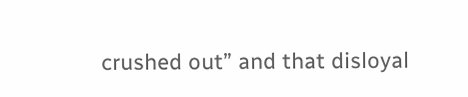crushed out” and that disloyal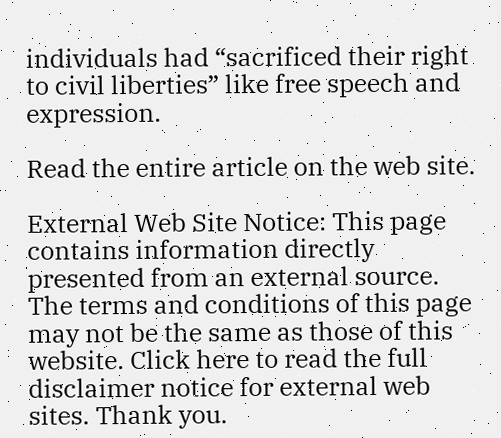individuals had “sacrificed their right to civil liberties” like free speech and expression.

Read the entire article on the web site.

External Web Site Notice: This page contains information directly presented from an external source. The terms and conditions of this page may not be the same as those of this website. Click here to read the full disclaimer notice for external web sites. Thank you.